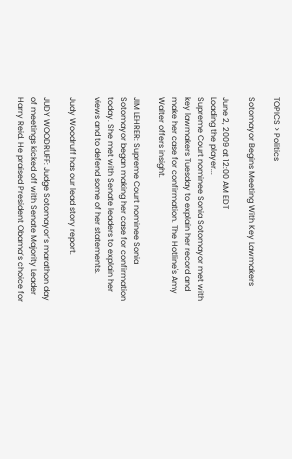TOPICS > Politics

Sotomayor Begins Meeting With Key Lawmakers

June 2, 2009 at 12:00 AM EDT
Loading the player...
Supreme Court nominee Sonia Sotomayor met with key lawmakers Tuesday to explain her record and make her case for confirmation. The Hotline's Amy Walter offers insight.

JIM LEHRER: Supreme Court nominee Sonia Sotomayor began making her case for confirmation today. She met with Senate leaders to explain her views and to defend some of her statements.

Judy Woodruff has our lead story report.

JUDY WOODRUFF: Judge Sotomayor’s marathon day of meetings kicked off with Senate Majority Leader Harry Reid. He praised President Obama’s choice for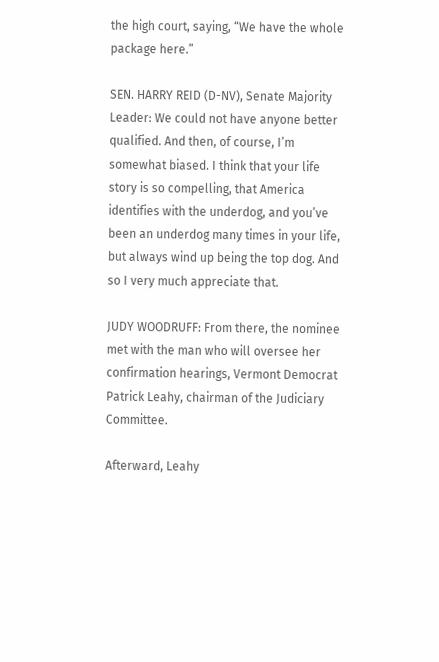the high court, saying, “We have the whole package here.”

SEN. HARRY REID (D-NV), Senate Majority Leader: We could not have anyone better qualified. And then, of course, I’m somewhat biased. I think that your life story is so compelling, that America identifies with the underdog, and you’ve been an underdog many times in your life, but always wind up being the top dog. And so I very much appreciate that.

JUDY WOODRUFF: From there, the nominee met with the man who will oversee her confirmation hearings, Vermont Democrat Patrick Leahy, chairman of the Judiciary Committee.

Afterward, Leahy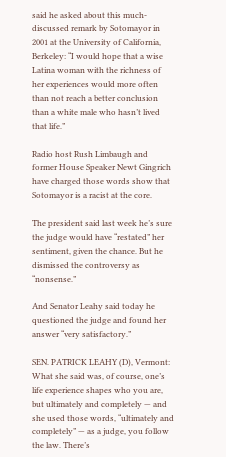said he asked about this much-discussed remark by Sotomayor in 2001 at the University of California, Berkeley: “I would hope that a wise Latina woman with the richness of her experiences would more often than not reach a better conclusion than a white male who hasn’t lived that life.”

Radio host Rush Limbaugh and former House Speaker Newt Gingrich have charged those words show that Sotomayor is a racist at the core.

The president said last week he’s sure the judge would have “restated” her sentiment, given the chance. But he dismissed the controversy as “nonsense.”

And Senator Leahy said today he questioned the judge and found her answer “very satisfactory.”

SEN. PATRICK LEAHY (D), Vermont: What she said was, of course, one’s life experience shapes who you are, but ultimately and completely — and she used those words, “ultimately and completely” — as a judge, you follow the law. There’s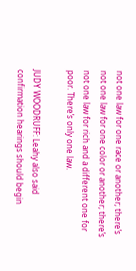not one law for one race or another; there’s not one law for one color or another; there’s not one law for rich and a different one for poor. There’s only one law.

JUDY WOODRUFF: Leahy also said confirmation hearings should begin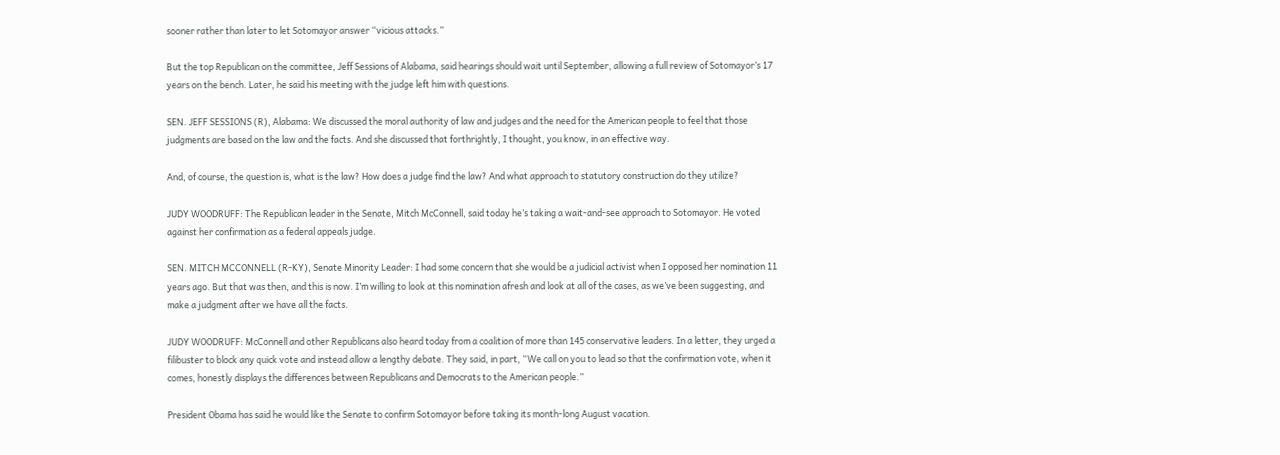sooner rather than later to let Sotomayor answer “vicious attacks.”

But the top Republican on the committee, Jeff Sessions of Alabama, said hearings should wait until September, allowing a full review of Sotomayor’s 17 years on the bench. Later, he said his meeting with the judge left him with questions.

SEN. JEFF SESSIONS (R), Alabama: We discussed the moral authority of law and judges and the need for the American people to feel that those judgments are based on the law and the facts. And she discussed that forthrightly, I thought, you know, in an effective way.

And, of course, the question is, what is the law? How does a judge find the law? And what approach to statutory construction do they utilize?

JUDY WOODRUFF: The Republican leader in the Senate, Mitch McConnell, said today he’s taking a wait-and-see approach to Sotomayor. He voted against her confirmation as a federal appeals judge.

SEN. MITCH MCCONNELL (R-KY), Senate Minority Leader: I had some concern that she would be a judicial activist when I opposed her nomination 11 years ago. But that was then, and this is now. I’m willing to look at this nomination afresh and look at all of the cases, as we’ve been suggesting, and make a judgment after we have all the facts.

JUDY WOODRUFF: McConnell and other Republicans also heard today from a coalition of more than 145 conservative leaders. In a letter, they urged a filibuster to block any quick vote and instead allow a lengthy debate. They said, in part, “We call on you to lead so that the confirmation vote, when it comes, honestly displays the differences between Republicans and Democrats to the American people.”

President Obama has said he would like the Senate to confirm Sotomayor before taking its month-long August vacation.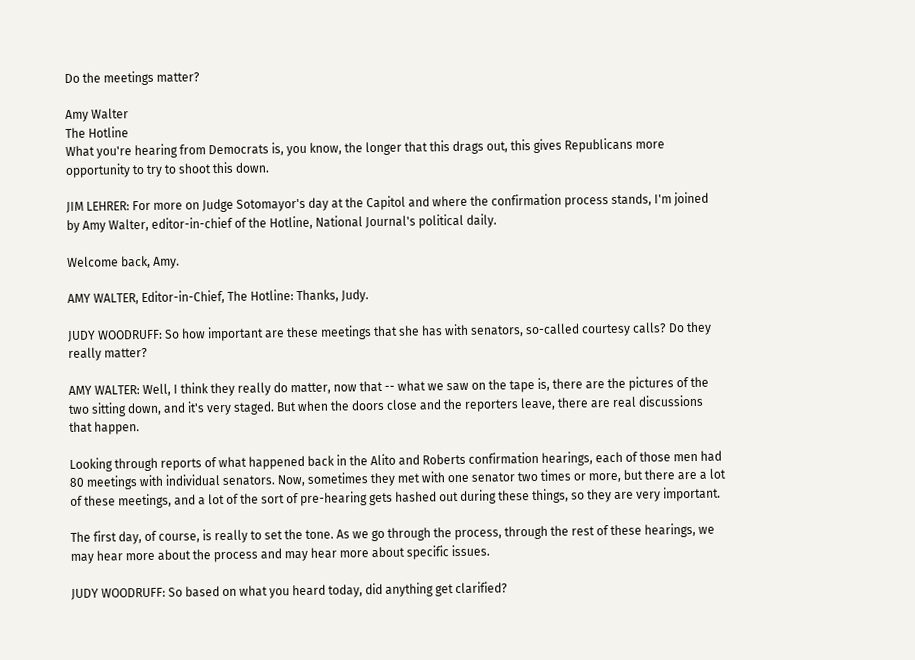Do the meetings matter?

Amy Walter
The Hotline
What you're hearing from Democrats is, you know, the longer that this drags out, this gives Republicans more opportunity to try to shoot this down.

JIM LEHRER: For more on Judge Sotomayor's day at the Capitol and where the confirmation process stands, I'm joined by Amy Walter, editor-in-chief of the Hotline, National Journal's political daily.

Welcome back, Amy.

AMY WALTER, Editor-in-Chief, The Hotline: Thanks, Judy.

JUDY WOODRUFF: So how important are these meetings that she has with senators, so-called courtesy calls? Do they really matter?

AMY WALTER: Well, I think they really do matter, now that -- what we saw on the tape is, there are the pictures of the two sitting down, and it's very staged. But when the doors close and the reporters leave, there are real discussions that happen.

Looking through reports of what happened back in the Alito and Roberts confirmation hearings, each of those men had 80 meetings with individual senators. Now, sometimes they met with one senator two times or more, but there are a lot of these meetings, and a lot of the sort of pre-hearing gets hashed out during these things, so they are very important.

The first day, of course, is really to set the tone. As we go through the process, through the rest of these hearings, we may hear more about the process and may hear more about specific issues.

JUDY WOODRUFF: So based on what you heard today, did anything get clarified?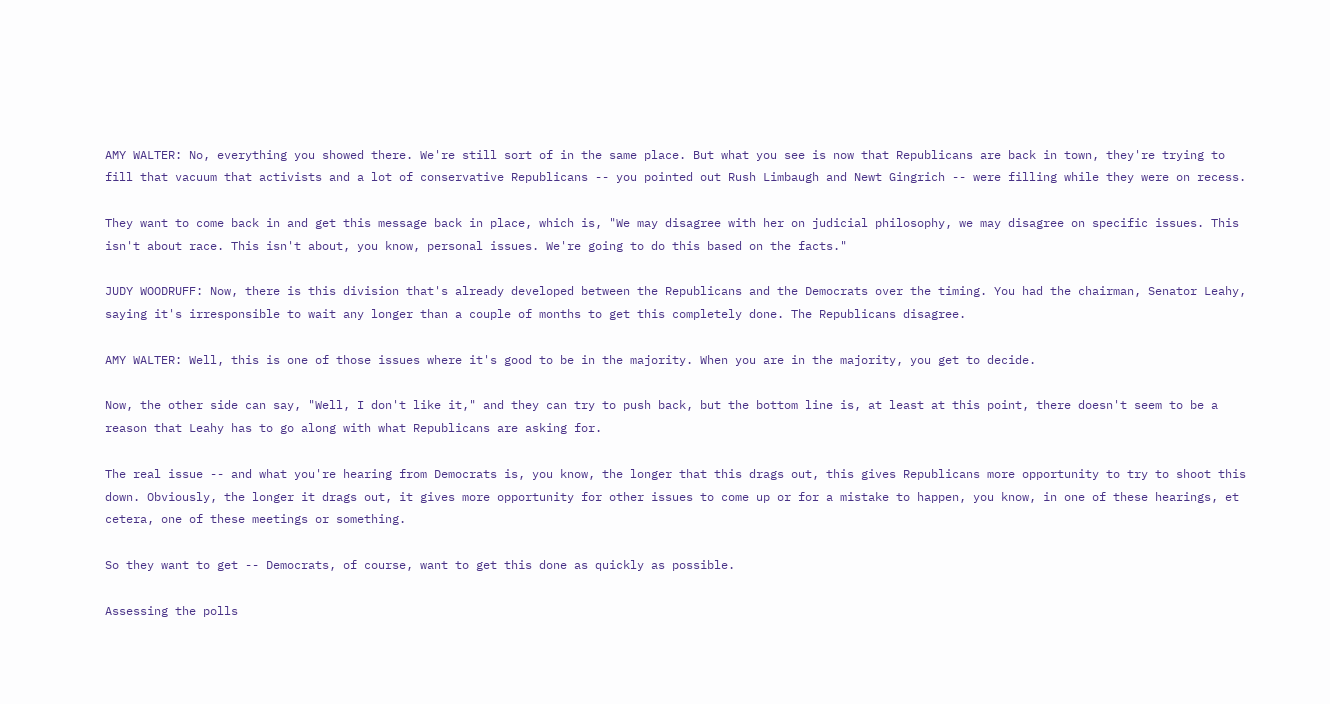AMY WALTER: No, everything you showed there. We're still sort of in the same place. But what you see is now that Republicans are back in town, they're trying to fill that vacuum that activists and a lot of conservative Republicans -- you pointed out Rush Limbaugh and Newt Gingrich -- were filling while they were on recess.

They want to come back in and get this message back in place, which is, "We may disagree with her on judicial philosophy, we may disagree on specific issues. This isn't about race. This isn't about, you know, personal issues. We're going to do this based on the facts."

JUDY WOODRUFF: Now, there is this division that's already developed between the Republicans and the Democrats over the timing. You had the chairman, Senator Leahy, saying it's irresponsible to wait any longer than a couple of months to get this completely done. The Republicans disagree.

AMY WALTER: Well, this is one of those issues where it's good to be in the majority. When you are in the majority, you get to decide.

Now, the other side can say, "Well, I don't like it," and they can try to push back, but the bottom line is, at least at this point, there doesn't seem to be a reason that Leahy has to go along with what Republicans are asking for.

The real issue -- and what you're hearing from Democrats is, you know, the longer that this drags out, this gives Republicans more opportunity to try to shoot this down. Obviously, the longer it drags out, it gives more opportunity for other issues to come up or for a mistake to happen, you know, in one of these hearings, et cetera, one of these meetings or something.

So they want to get -- Democrats, of course, want to get this done as quickly as possible.

Assessing the polls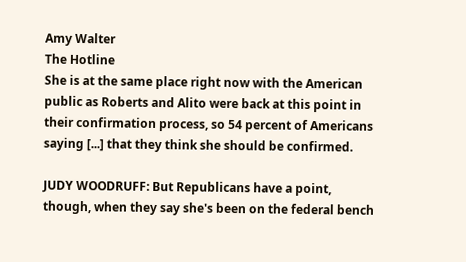Amy Walter
The Hotline
She is at the same place right now with the American public as Roberts and Alito were back at this point in their confirmation process, so 54 percent of Americans saying [...] that they think she should be confirmed.

JUDY WOODRUFF: But Republicans have a point, though, when they say she's been on the federal bench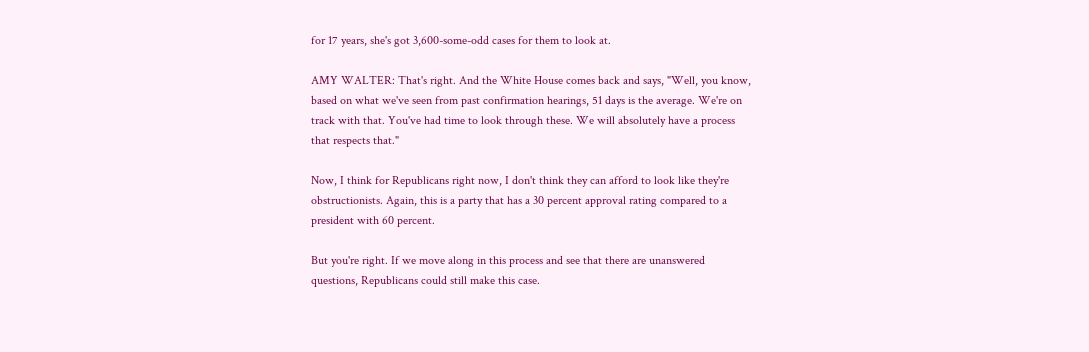for 17 years, she's got 3,600-some-odd cases for them to look at.

AMY WALTER: That's right. And the White House comes back and says, "Well, you know, based on what we've seen from past confirmation hearings, 51 days is the average. We're on track with that. You've had time to look through these. We will absolutely have a process that respects that."

Now, I think for Republicans right now, I don't think they can afford to look like they're obstructionists. Again, this is a party that has a 30 percent approval rating compared to a president with 60 percent.

But you're right. If we move along in this process and see that there are unanswered questions, Republicans could still make this case.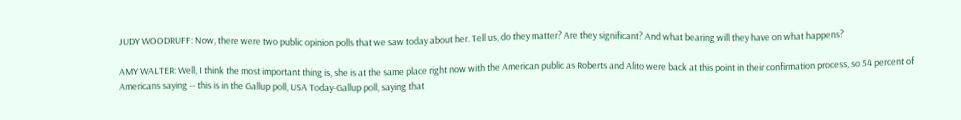JUDY WOODRUFF: Now, there were two public opinion polls that we saw today about her. Tell us, do they matter? Are they significant? And what bearing will they have on what happens?

AMY WALTER: Well, I think the most important thing is, she is at the same place right now with the American public as Roberts and Alito were back at this point in their confirmation process, so 54 percent of Americans saying -- this is in the Gallup poll, USA Today-Gallup poll, saying that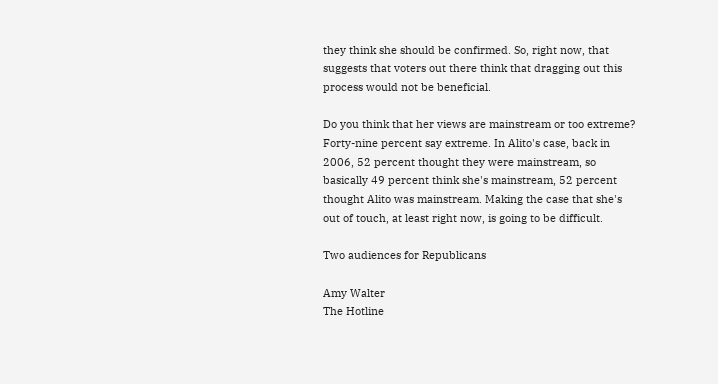they think she should be confirmed. So, right now, that suggests that voters out there think that dragging out this process would not be beneficial.

Do you think that her views are mainstream or too extreme? Forty-nine percent say extreme. In Alito's case, back in 2006, 52 percent thought they were mainstream, so basically 49 percent think she's mainstream, 52 percent thought Alito was mainstream. Making the case that she's out of touch, at least right now, is going to be difficult.

Two audiences for Republicans

Amy Walter
The Hotline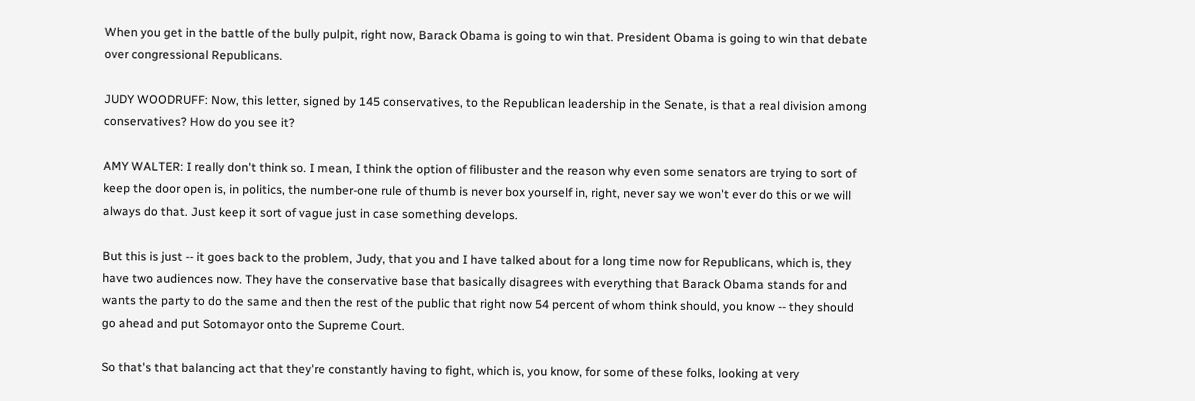When you get in the battle of the bully pulpit, right now, Barack Obama is going to win that. President Obama is going to win that debate over congressional Republicans.

JUDY WOODRUFF: Now, this letter, signed by 145 conservatives, to the Republican leadership in the Senate, is that a real division among conservatives? How do you see it?

AMY WALTER: I really don't think so. I mean, I think the option of filibuster and the reason why even some senators are trying to sort of keep the door open is, in politics, the number-one rule of thumb is never box yourself in, right, never say we won't ever do this or we will always do that. Just keep it sort of vague just in case something develops.

But this is just -- it goes back to the problem, Judy, that you and I have talked about for a long time now for Republicans, which is, they have two audiences now. They have the conservative base that basically disagrees with everything that Barack Obama stands for and wants the party to do the same and then the rest of the public that right now 54 percent of whom think should, you know -- they should go ahead and put Sotomayor onto the Supreme Court.

So that's that balancing act that they're constantly having to fight, which is, you know, for some of these folks, looking at very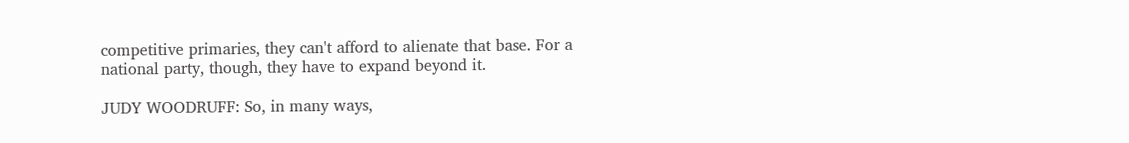competitive primaries, they can't afford to alienate that base. For a national party, though, they have to expand beyond it.

JUDY WOODRUFF: So, in many ways,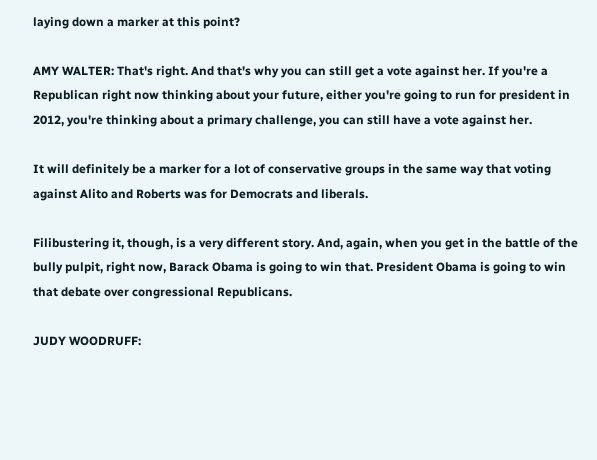laying down a marker at this point?

AMY WALTER: That's right. And that's why you can still get a vote against her. If you're a Republican right now thinking about your future, either you're going to run for president in 2012, you're thinking about a primary challenge, you can still have a vote against her.

It will definitely be a marker for a lot of conservative groups in the same way that voting against Alito and Roberts was for Democrats and liberals.

Filibustering it, though, is a very different story. And, again, when you get in the battle of the bully pulpit, right now, Barack Obama is going to win that. President Obama is going to win that debate over congressional Republicans.

JUDY WOODRUFF: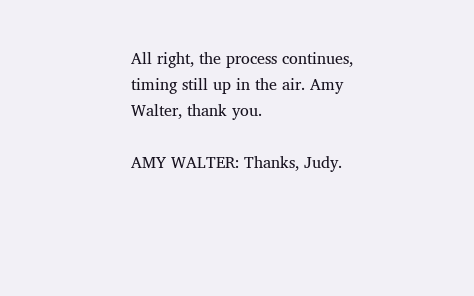All right, the process continues, timing still up in the air. Amy Walter, thank you.

AMY WALTER: Thanks, Judy.